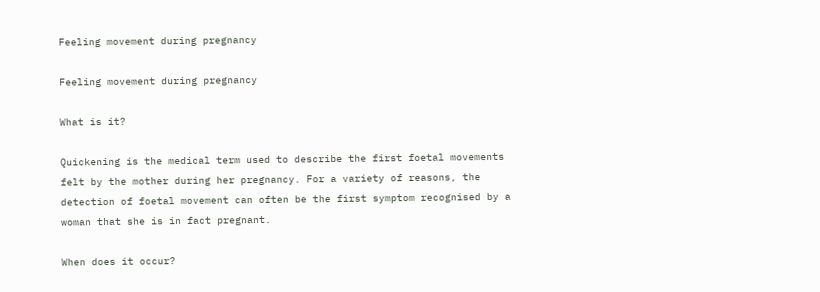Feeling movement during pregnancy

Feeling movement during pregnancy

What is it?

Quickening is the medical term used to describe the first foetal movements felt by the mother during her pregnancy. For a variety of reasons, the detection of foetal movement can often be the first symptom recognised by a woman that she is in fact pregnant.

When does it occur?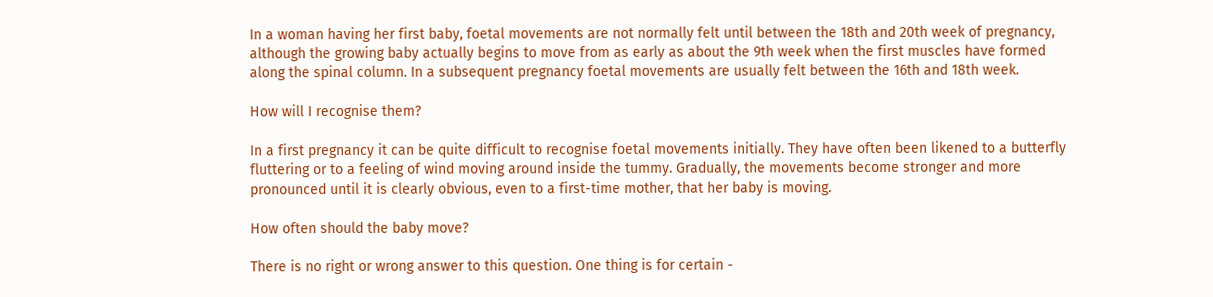In a woman having her first baby, foetal movements are not normally felt until between the 18th and 20th week of pregnancy, although the growing baby actually begins to move from as early as about the 9th week when the first muscles have formed along the spinal column. In a subsequent pregnancy foetal movements are usually felt between the 16th and 18th week.

How will I recognise them?

In a first pregnancy it can be quite difficult to recognise foetal movements initially. They have often been likened to a butterfly fluttering or to a feeling of wind moving around inside the tummy. Gradually, the movements become stronger and more pronounced until it is clearly obvious, even to a first-time mother, that her baby is moving.

How often should the baby move?

There is no right or wrong answer to this question. One thing is for certain -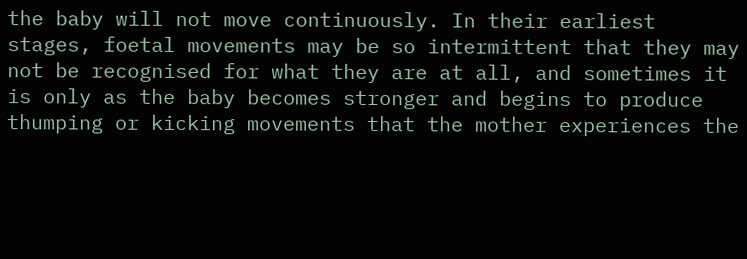the baby will not move continuously. In their earliest stages, foetal movements may be so intermittent that they may not be recognised for what they are at all, and sometimes it is only as the baby becomes stronger and begins to produce thumping or kicking movements that the mother experiences the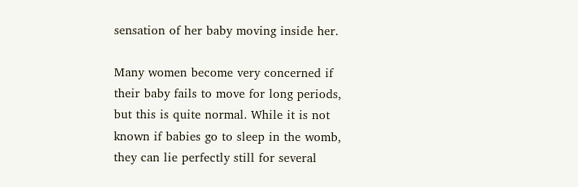sensation of her baby moving inside her.

Many women become very concerned if their baby fails to move for long periods, but this is quite normal. While it is not known if babies go to sleep in the womb, they can lie perfectly still for several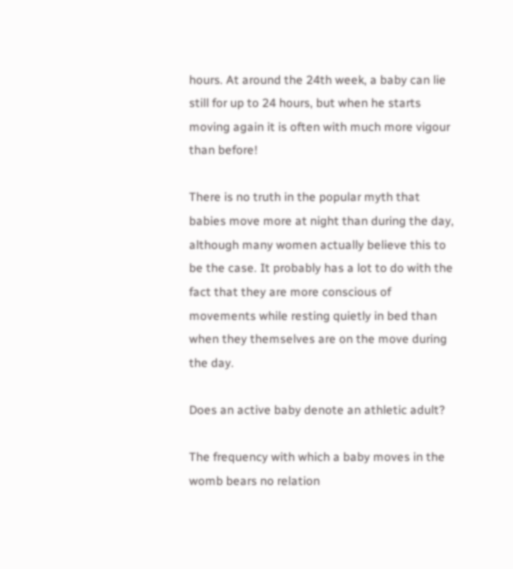hours. At around the 24th week, a baby can lie still for up to 24 hours, but when he starts moving again it is often with much more vigour than before!

There is no truth in the popular myth that babies move more at night than during the day, although many women actually believe this to be the case. It probably has a lot to do with the fact that they are more conscious of movements while resting quietly in bed than when they themselves are on the move during the day.

Does an active baby denote an athletic adult?

The frequency with which a baby moves in the womb bears no relation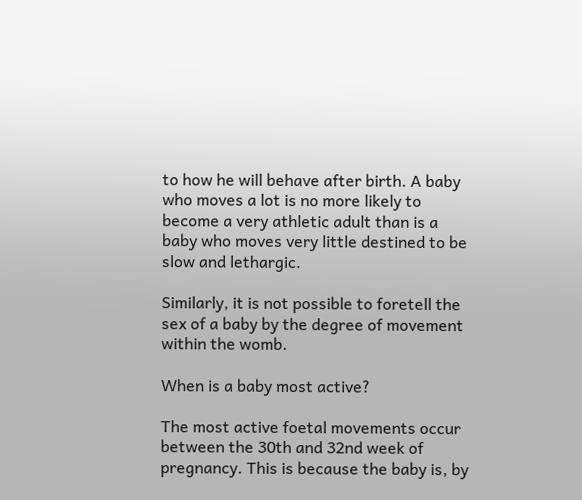to how he will behave after birth. A baby who moves a lot is no more likely to become a very athletic adult than is a baby who moves very little destined to be slow and lethargic.

Similarly, it is not possible to foretell the sex of a baby by the degree of movement within the womb.

When is a baby most active?

The most active foetal movements occur between the 30th and 32nd week of pregnancy. This is because the baby is, by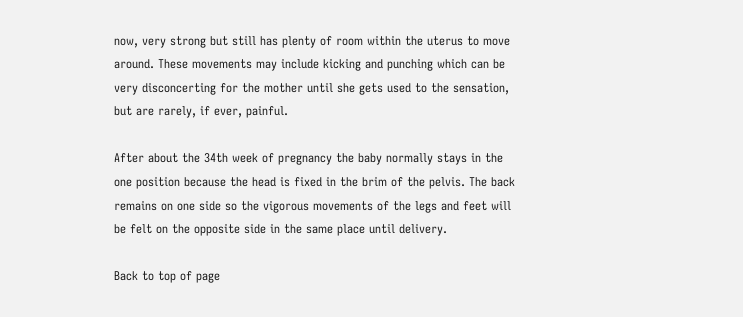now, very strong but still has plenty of room within the uterus to move around. These movements may include kicking and punching which can be very disconcerting for the mother until she gets used to the sensation, but are rarely, if ever, painful.

After about the 34th week of pregnancy the baby normally stays in the one position because the head is fixed in the brim of the pelvis. The back remains on one side so the vigorous movements of the legs and feet will be felt on the opposite side in the same place until delivery.

Back to top of page